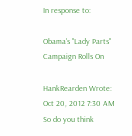In response to:

Obama's "Lady Parts" Campaign Rolls On

HankRearden Wrote: Oct 20, 2012 7:30 AM
So do you think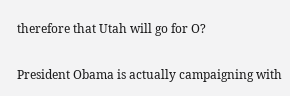therefore that Utah will go for O?

President Obama is actually campaigning with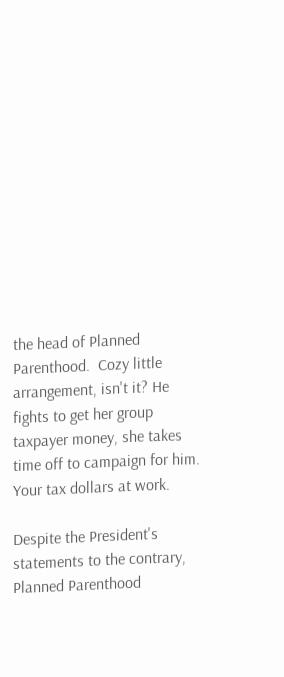the head of Planned Parenthood.  Cozy little arrangement, isn't it? He fights to get her group taxpayer money, she takes time off to campaign for him.  Your tax dollars at work.

Despite the President's statements to the contrary, Planned Parenthood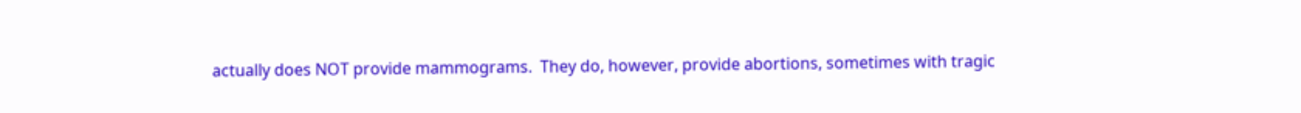actually does NOT provide mammograms.  They do, however, provide abortions, sometimes with tragic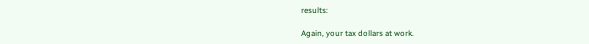results:

Again, your tax dollars at work.